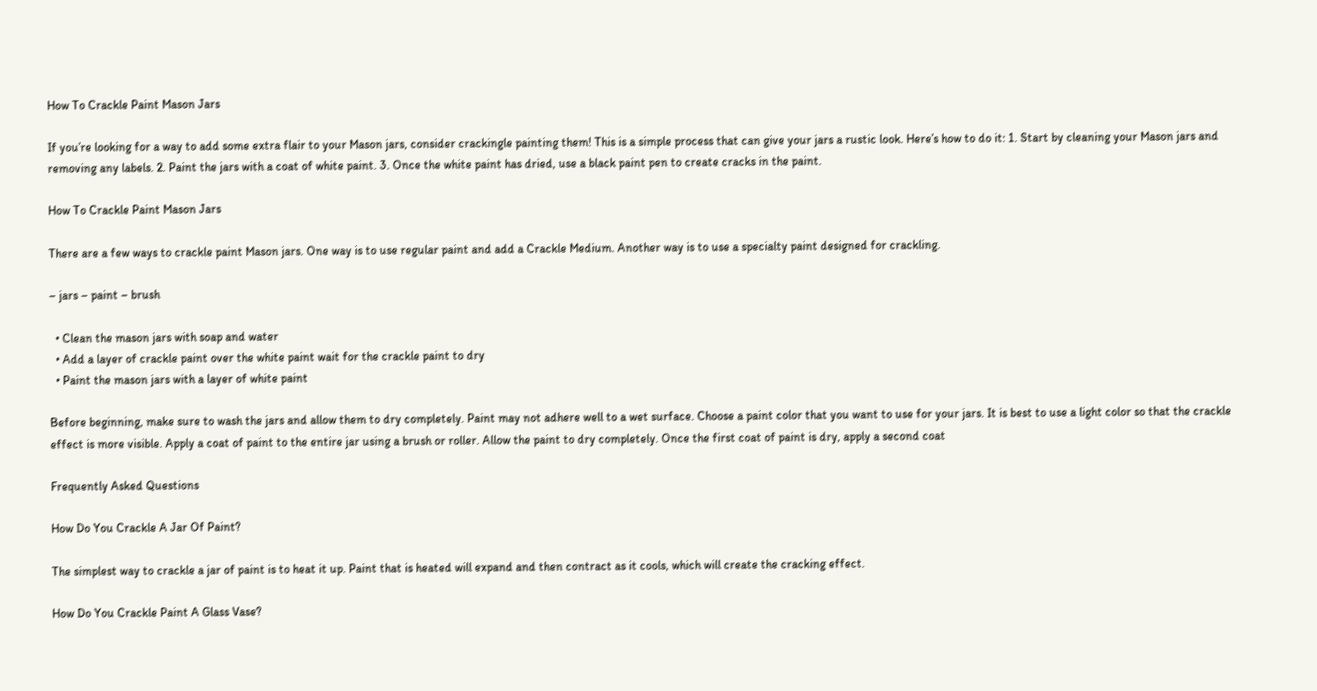How To Crackle Paint Mason Jars

If you’re looking for a way to add some extra flair to your Mason jars, consider crackingle painting them! This is a simple process that can give your jars a rustic look. Here’s how to do it: 1. Start by cleaning your Mason jars and removing any labels. 2. Paint the jars with a coat of white paint. 3. Once the white paint has dried, use a black paint pen to create cracks in the paint.

How To Crackle Paint Mason Jars

There are a few ways to crackle paint Mason jars. One way is to use regular paint and add a Crackle Medium. Another way is to use a specialty paint designed for crackling.

– jars – paint – brush

  • Clean the mason jars with soap and water
  • Add a layer of crackle paint over the white paint wait for the crackle paint to dry
  • Paint the mason jars with a layer of white paint

Before beginning, make sure to wash the jars and allow them to dry completely. Paint may not adhere well to a wet surface. Choose a paint color that you want to use for your jars. It is best to use a light color so that the crackle effect is more visible. Apply a coat of paint to the entire jar using a brush or roller. Allow the paint to dry completely. Once the first coat of paint is dry, apply a second coat

Frequently Asked Questions

How Do You Crackle A Jar Of Paint?

The simplest way to crackle a jar of paint is to heat it up. Paint that is heated will expand and then contract as it cools, which will create the cracking effect.

How Do You Crackle Paint A Glass Vase?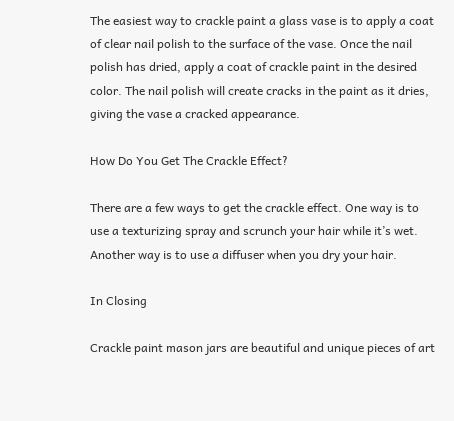The easiest way to crackle paint a glass vase is to apply a coat of clear nail polish to the surface of the vase. Once the nail polish has dried, apply a coat of crackle paint in the desired color. The nail polish will create cracks in the paint as it dries, giving the vase a cracked appearance.

How Do You Get The Crackle Effect?

There are a few ways to get the crackle effect. One way is to use a texturizing spray and scrunch your hair while it’s wet. Another way is to use a diffuser when you dry your hair.

In Closing

Crackle paint mason jars are beautiful and unique pieces of art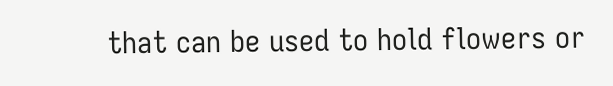that can be used to hold flowers or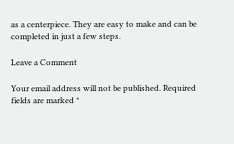as a centerpiece. They are easy to make and can be completed in just a few steps.

Leave a Comment

Your email address will not be published. Required fields are marked *